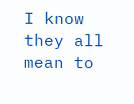I know they all mean to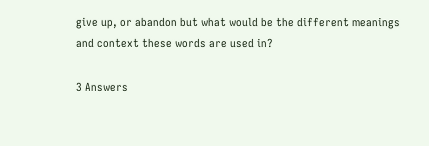give up, or abandon but what would be the different meanings and context these words are used in?

3 Answers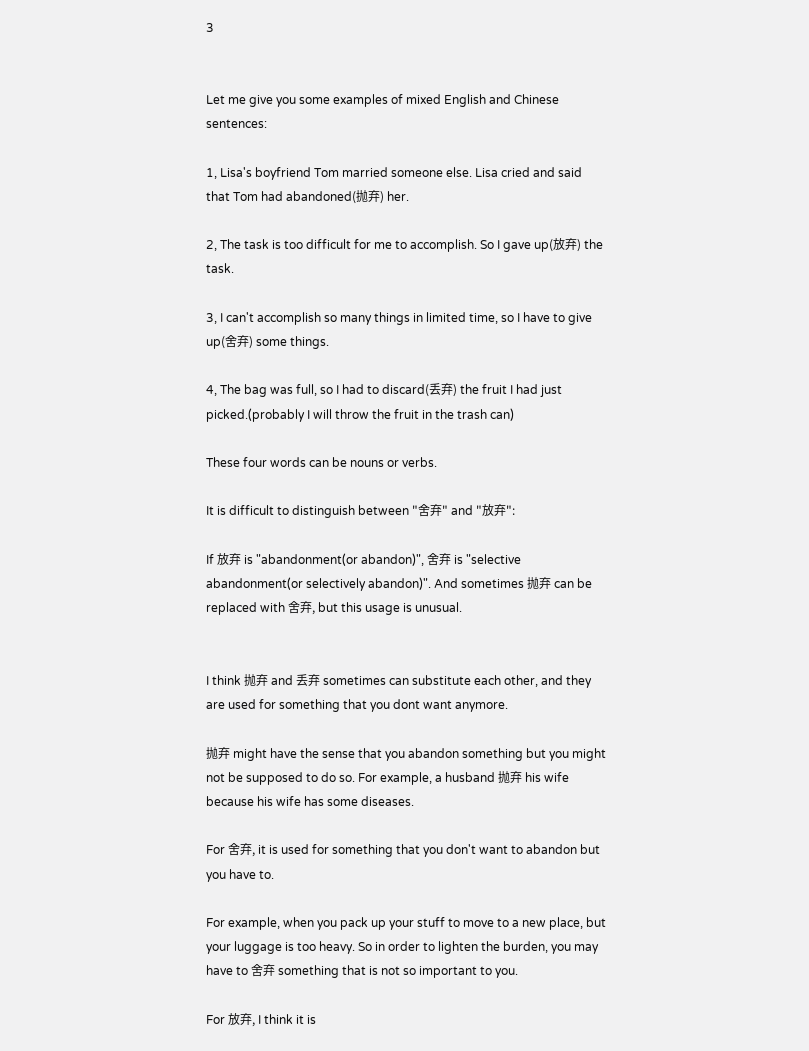3


Let me give you some examples of mixed English and Chinese sentences:

1, Lisa's boyfriend Tom married someone else. Lisa cried and said that Tom had abandoned(抛弃) her.

2, The task is too difficult for me to accomplish. So I gave up(放弃) the task.

3, I can't accomplish so many things in limited time, so I have to give up(舍弃) some things.

4, The bag was full, so I had to discard(丢弃) the fruit I had just picked.(probably I will throw the fruit in the trash can)

These four words can be nouns or verbs.

It is difficult to distinguish between "舍弃" and "放弃":

If 放弃 is "abandonment(or abandon)", 舍弃 is "selective abandonment(or selectively abandon)". And sometimes 抛弃 can be replaced with 舍弃, but this usage is unusual.


I think 抛弃 and 丢弃 sometimes can substitute each other, and they are used for something that you dont want anymore.

抛弃 might have the sense that you abandon something but you might not be supposed to do so. For example, a husband 抛弃 his wife because his wife has some diseases.

For 舍弃, it is used for something that you don't want to abandon but you have to.

For example, when you pack up your stuff to move to a new place, but your luggage is too heavy. So in order to lighten the burden, you may have to 舍弃 something that is not so important to you.

For 放弃, I think it is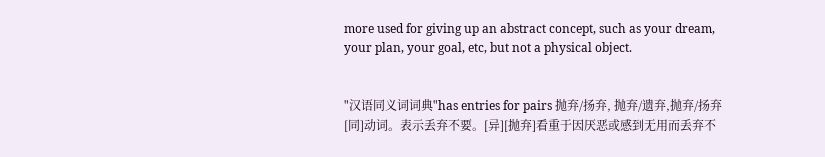more used for giving up an abstract concept, such as your dream, your plan, your goal, etc, but not a physical object.


"汉语同义词词典"has entries for pairs 抛弃/扬弃, 抛弃/遗弃,抛弃/扬弃[同]动词。表示丢弃不要。[异][抛弃]看重于因厌恶或感到无用而丢弃不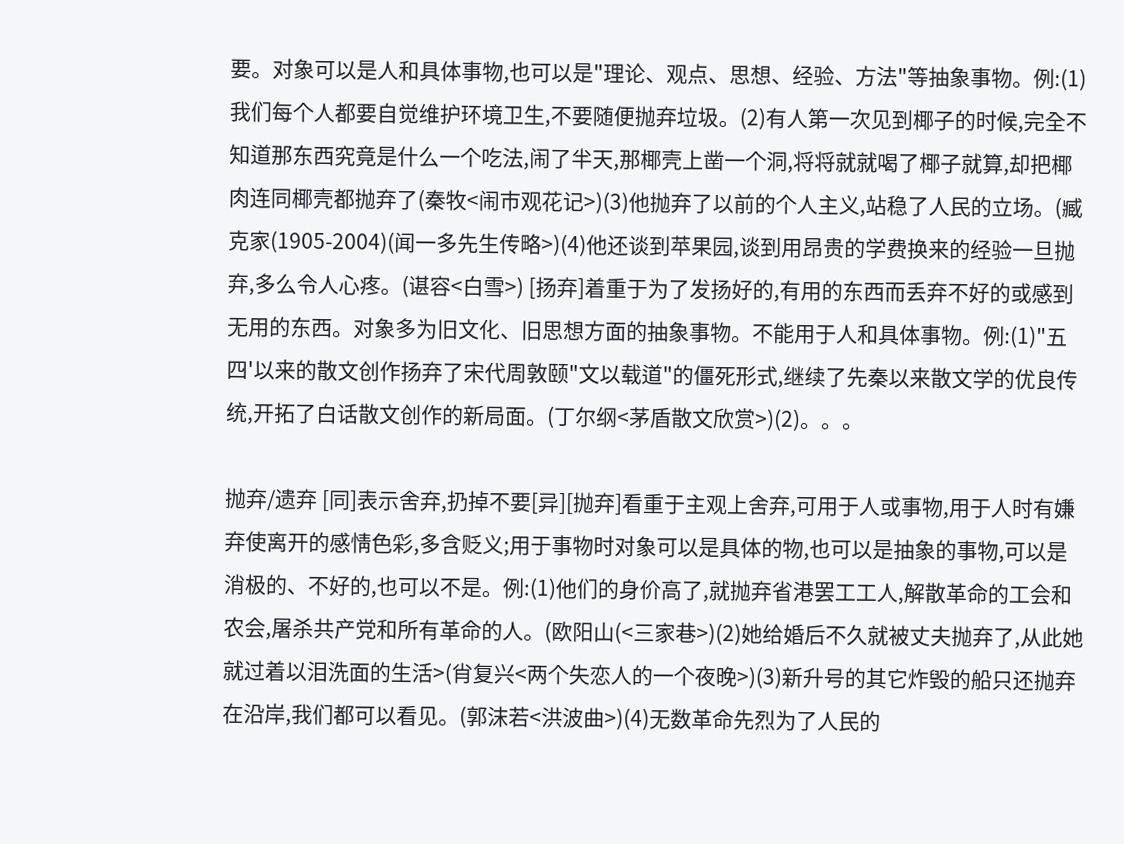要。对象可以是人和具体事物,也可以是"理论、观点、思想、经验、方法"等抽象事物。例:(1)我们每个人都要自觉维护环境卫生,不要随便抛弃垃圾。(2)有人第一次见到椰子的时候,完全不知道那东西究竟是什么一个吃法,闹了半天,那椰壳上凿一个洞,将将就就喝了椰子就算,却把椰肉连同椰壳都抛弃了(秦牧<闹市观花记>)(3)他抛弃了以前的个人主义,站稳了人民的立场。(臧克家(1905-2004)(闻一多先生传略>)(4)他还谈到苹果园,谈到用昂贵的学费换来的经验一旦抛弃,多么令人心疼。(谌容<白雪>) [扬弃]着重于为了发扬好的,有用的东西而丢弃不好的或感到无用的东西。对象多为旧文化、旧思想方面的抽象事物。不能用于人和具体事物。例:(1)"五四'以来的散文创作扬弃了宋代周敦颐"文以载道"的僵死形式,继续了先秦以来散文学的优良传统,开拓了白话散文创作的新局面。(丁尔纲<茅盾散文欣赏>)(2)。。。

抛弃/遗弃 [同]表示舍弃,扔掉不要[异][抛弃]看重于主观上舍弃,可用于人或事物,用于人时有嫌弃使离开的感情色彩,多含贬义;用于事物时对象可以是具体的物,也可以是抽象的事物,可以是消极的、不好的,也可以不是。例:(1)他们的身价高了,就抛弃省港罢工工人,解散革命的工会和农会,屠杀共产党和所有革命的人。(欧阳山(<三家巷>)(2)她给婚后不久就被丈夫抛弃了,从此她就过着以泪洗面的生活>(肖复兴<两个失恋人的一个夜晚>)(3)新升号的其它炸毁的船只还抛弃在沿岸,我们都可以看见。(郭沫若<洪波曲>)(4)无数革命先烈为了人民的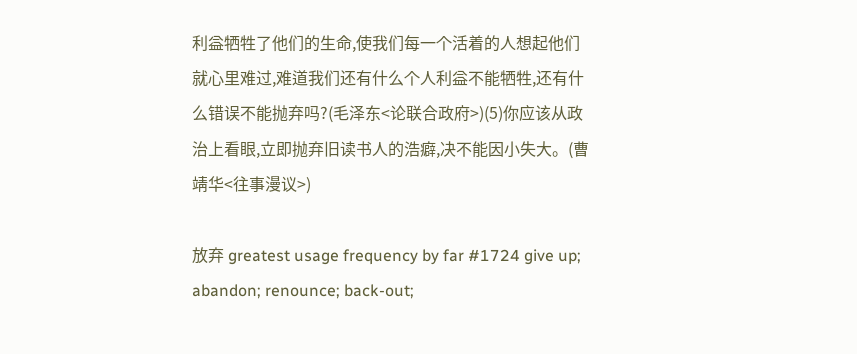利益牺牲了他们的生命,使我们每一个活着的人想起他们就心里难过,难道我们还有什么个人利益不能牺牲,还有什么错误不能抛弃吗?(毛泽东<论联合政府>)(5)你应该从政治上看眼,立即抛弃旧读书人的浩癖,决不能因小失大。(曹靖华<往事漫议>)

放弃 greatest usage frequency by far #1724 give up; abandon; renounce; back-out;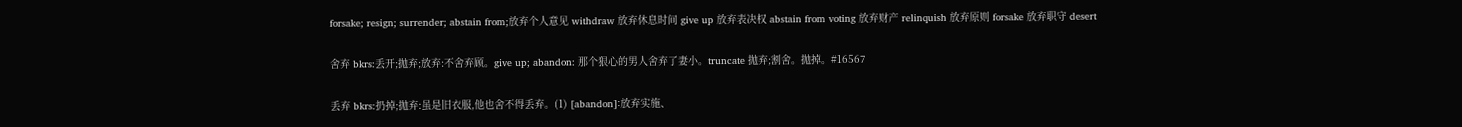forsake; resign; surrender; abstain from;放弃个人意见 withdraw 放弃休息时间 give up 放弃表决权 abstain from voting 放弃财产 relinquish 放弃原则 forsake 放弃职守 desert

舍弃 bkrs:丢开;抛弃;放弃:不舍弃顾。give up; abandon: 那个狠心的男人舍弃了妻小。truncate 抛弃;割舍。抛掉。#16567

丢弃 bkrs:扔掉;抛弃:虽是旧衣服,他也舍不得丢弃。(1) [abandon]∶放弃实施、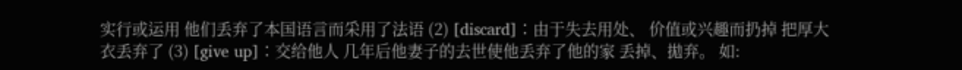实行或运用 他们丢弃了本国语言而采用了法语 (2) [discard]∶由于失去用处、 价值或兴趣而扔掉 把厚大衣丢弃了 (3) [give up]∶交给他人 几年后他妻子的去世使他丢弃了他的家 丢掉、拋弃。 如: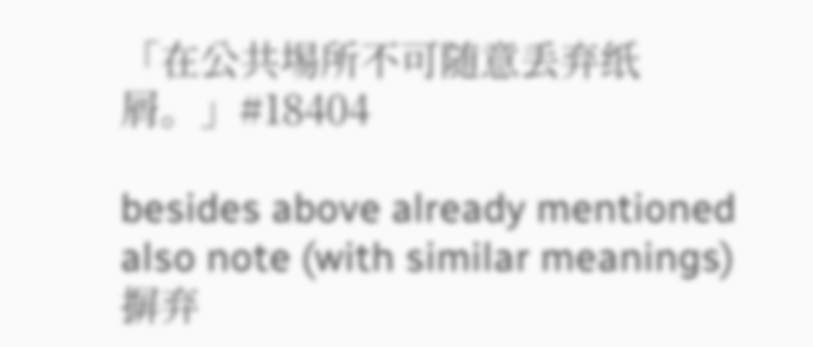「在公共埸所不可随意丢弃纸屑。」#18404

besides above already mentioned also note (with similar meanings) 摒弃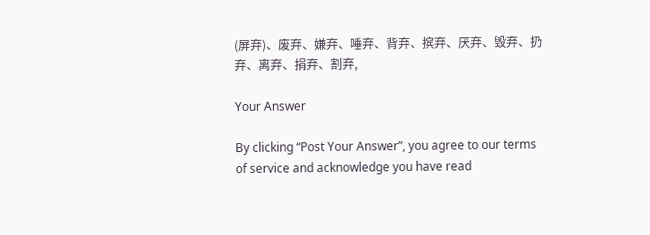(屏弃)、废弃、嫌弃、唾弃、背弃、摈弃、厌弃、毁弃、扔弃、离弃、捐弃、割弃,

Your Answer

By clicking “Post Your Answer”, you agree to our terms of service and acknowledge you have read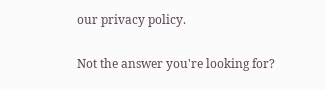our privacy policy.

Not the answer you're looking for?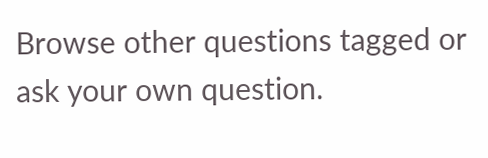Browse other questions tagged or ask your own question.